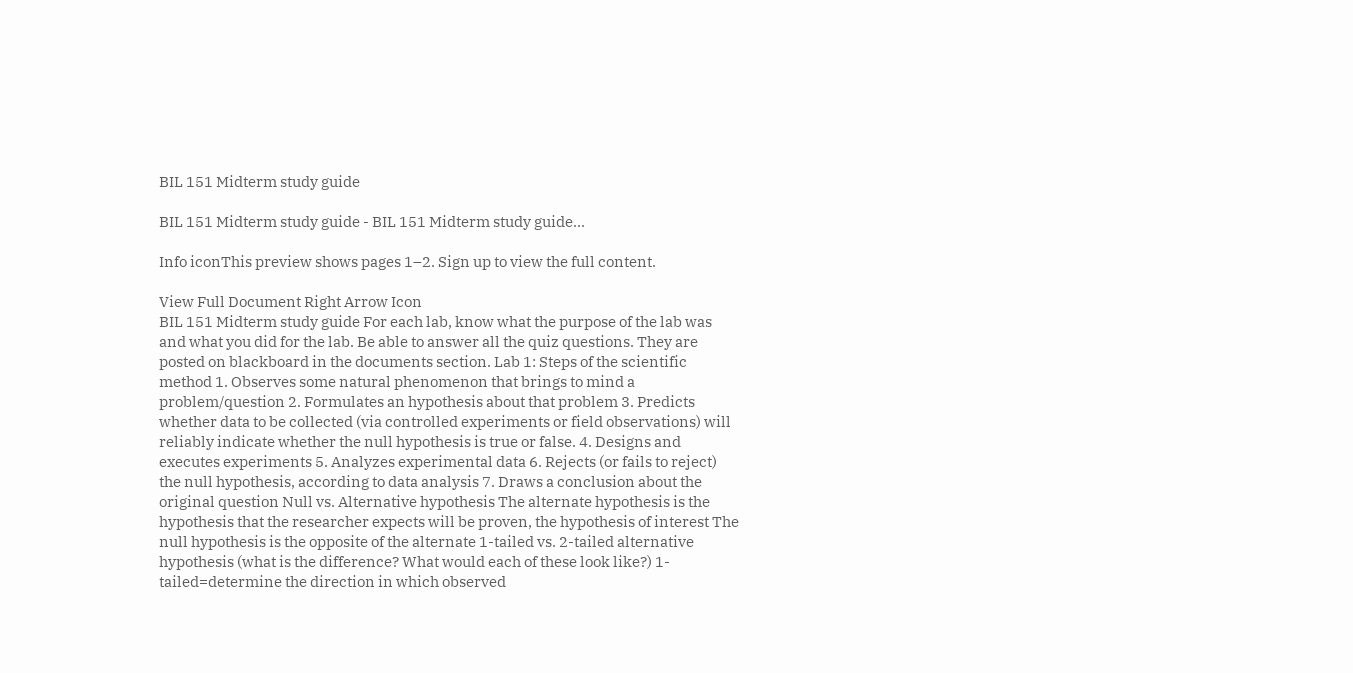BIL 151 Midterm study guide

BIL 151 Midterm study guide - BIL 151 Midterm study guide...

Info iconThis preview shows pages 1–2. Sign up to view the full content.

View Full Document Right Arrow Icon
BIL 151 Midterm study guide For each lab, know what the purpose of the lab was and what you did for the lab. Be able to answer all the quiz questions. They are posted on blackboard in the documents section. Lab 1: Steps of the scientific method 1. Observes some natural phenomenon that brings to mind a problem/question 2. Formulates an hypothesis about that problem 3. Predicts whether data to be collected (via controlled experiments or field observations) will reliably indicate whether the null hypothesis is true or false. 4. Designs and executes experiments 5. Analyzes experimental data 6. Rejects (or fails to reject) the null hypothesis, according to data analysis 7. Draws a conclusion about the original question Null vs. Alternative hypothesis The alternate hypothesis is the hypothesis that the researcher expects will be proven, the hypothesis of interest The null hypothesis is the opposite of the alternate 1-tailed vs. 2-tailed alternative hypothesis (what is the difference? What would each of these look like?) 1-tailed=determine the direction in which observed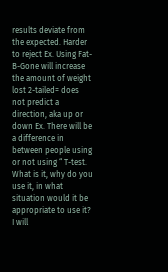results deviate from the expected. Harder to reject Ex. Using Fat-B-Gone will increase the amount of weight lost 2-tailed= does not predict a direction, aka up or down Ex. There will be a difference in between people using or not using “ T-test. What is it, why do you use it, in what situation would it be appropriate to use it? I will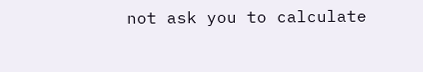not ask you to calculate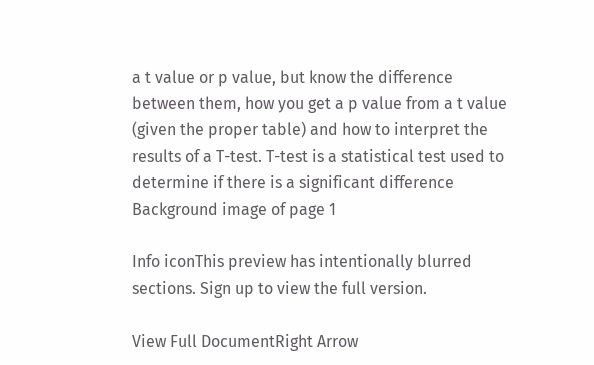a t value or p value, but know the difference between them, how you get a p value from a t value (given the proper table) and how to interpret the results of a T-test. T-test is a statistical test used to determine if there is a significant difference
Background image of page 1

Info iconThis preview has intentionally blurred sections. Sign up to view the full version.

View Full DocumentRight Arrow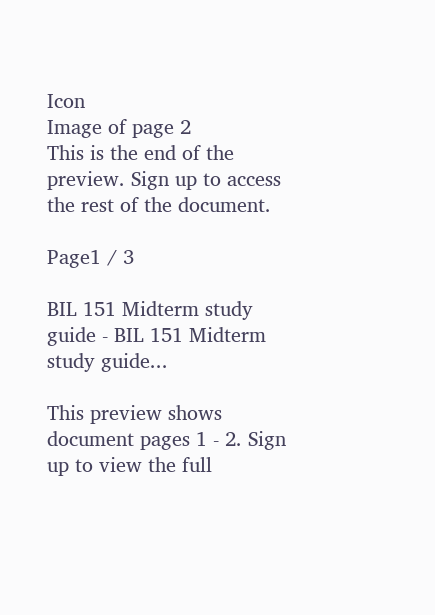Icon
Image of page 2
This is the end of the preview. Sign up to access the rest of the document.

Page1 / 3

BIL 151 Midterm study guide - BIL 151 Midterm study guide...

This preview shows document pages 1 - 2. Sign up to view the full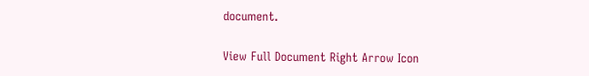document.

View Full Document Right Arrow Icon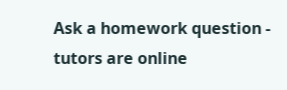Ask a homework question - tutors are online